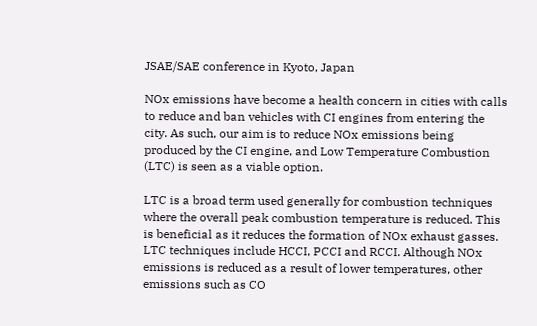JSAE/SAE conference in Kyoto, Japan

NOx emissions have become a health concern in cities with calls to reduce and ban vehicles with CI engines from entering the city. As such, our aim is to reduce NOx emissions being produced by the CI engine, and Low Temperature Combustion (LTC) is seen as a viable option.

LTC is a broad term used generally for combustion techniques where the overall peak combustion temperature is reduced. This is beneficial as it reduces the formation of NOx exhaust gasses. LTC techniques include HCCI, PCCI and RCCI. Although NOx emissions is reduced as a result of lower temperatures, other emissions such as CO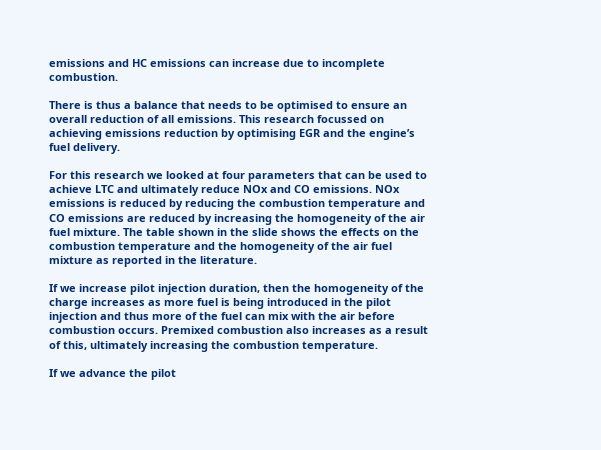emissions and HC emissions can increase due to incomplete combustion.

There is thus a balance that needs to be optimised to ensure an overall reduction of all emissions. This research focussed on achieving emissions reduction by optimising EGR and the engine’s fuel delivery.

For this research we looked at four parameters that can be used to achieve LTC and ultimately reduce NOx and CO emissions. NOx emissions is reduced by reducing the combustion temperature and CO emissions are reduced by increasing the homogeneity of the air fuel mixture. The table shown in the slide shows the effects on the combustion temperature and the homogeneity of the air fuel mixture as reported in the literature.

If we increase pilot injection duration, then the homogeneity of the charge increases as more fuel is being introduced in the pilot injection and thus more of the fuel can mix with the air before combustion occurs. Premixed combustion also increases as a result of this, ultimately increasing the combustion temperature.

If we advance the pilot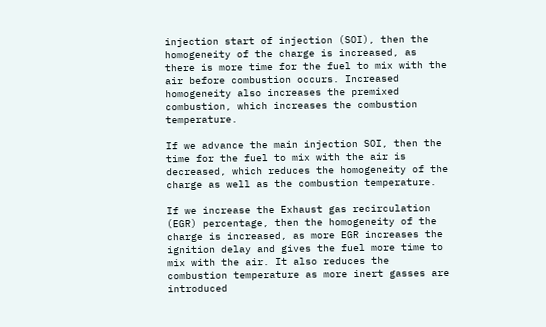injection start of injection (SOI), then the homogeneity of the charge is increased, as there is more time for the fuel to mix with the air before combustion occurs. Increased homogeneity also increases the premixed combustion, which increases the combustion temperature.

If we advance the main injection SOI, then the time for the fuel to mix with the air is decreased, which reduces the homogeneity of the charge as well as the combustion temperature.

If we increase the Exhaust gas recirculation (EGR) percentage, then the homogeneity of the charge is increased, as more EGR increases the ignition delay and gives the fuel more time to mix with the air. It also reduces the combustion temperature as more inert gasses are introduced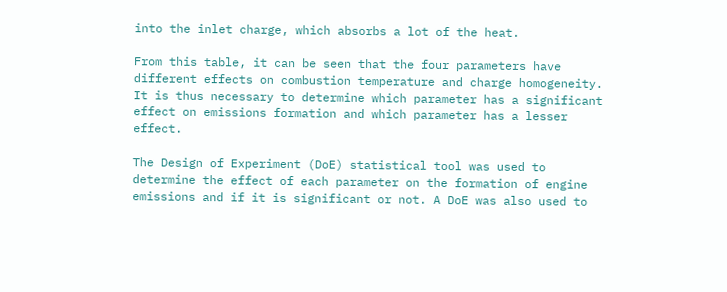into the inlet charge, which absorbs a lot of the heat.

From this table, it can be seen that the four parameters have different effects on combustion temperature and charge homogeneity. It is thus necessary to determine which parameter has a significant effect on emissions formation and which parameter has a lesser effect.

The Design of Experiment (DoE) statistical tool was used to determine the effect of each parameter on the formation of engine emissions and if it is significant or not. A DoE was also used to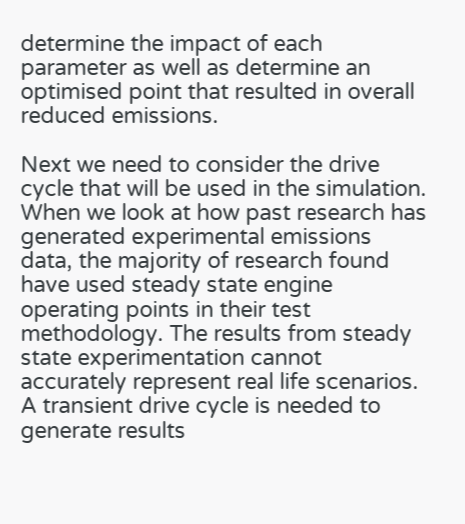determine the impact of each parameter as well as determine an optimised point that resulted in overall reduced emissions.

Next we need to consider the drive cycle that will be used in the simulation. When we look at how past research has generated experimental emissions data, the majority of research found have used steady state engine operating points in their test methodology. The results from steady state experimentation cannot accurately represent real life scenarios. A transient drive cycle is needed to generate results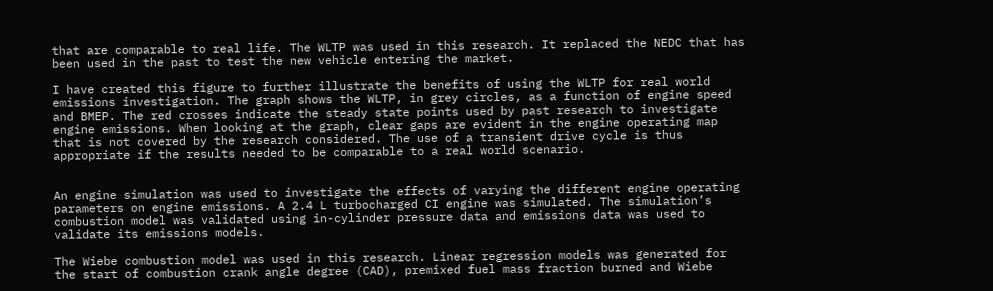that are comparable to real life. The WLTP was used in this research. It replaced the NEDC that has been used in the past to test the new vehicle entering the market.

I have created this figure to further illustrate the benefits of using the WLTP for real world emissions investigation. The graph shows the WLTP, in grey circles, as a function of engine speed and BMEP. The red crosses indicate the steady state points used by past research to investigate engine emissions. When looking at the graph, clear gaps are evident in the engine operating map that is not covered by the research considered. The use of a transient drive cycle is thus appropriate if the results needed to be comparable to a real world scenario.


An engine simulation was used to investigate the effects of varying the different engine operating parameters on engine emissions. A 2.4 L turbocharged CI engine was simulated. The simulation’s combustion model was validated using in-cylinder pressure data and emissions data was used to validate its emissions models.

The Wiebe combustion model was used in this research. Linear regression models was generated for the start of combustion crank angle degree (CAD), premixed fuel mass fraction burned and Wiebe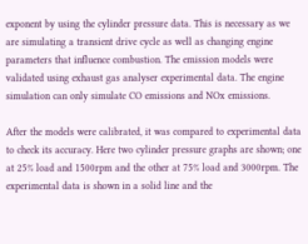exponent by using the cylinder pressure data. This is necessary as we are simulating a transient drive cycle as well as changing engine parameters that influence combustion. The emission models were validated using exhaust gas analyser experimental data. The engine simulation can only simulate CO emissions and NOx emissions.

After the models were calibrated, it was compared to experimental data to check its accuracy. Here two cylinder pressure graphs are shown; one at 25% load and 1500rpm and the other at 75% load and 3000rpm. The experimental data is shown in a solid line and the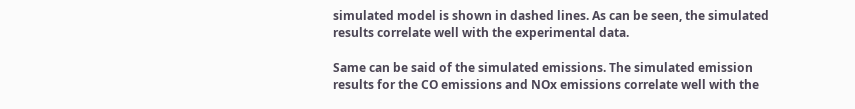simulated model is shown in dashed lines. As can be seen, the simulated results correlate well with the experimental data.

Same can be said of the simulated emissions. The simulated emission results for the CO emissions and NOx emissions correlate well with the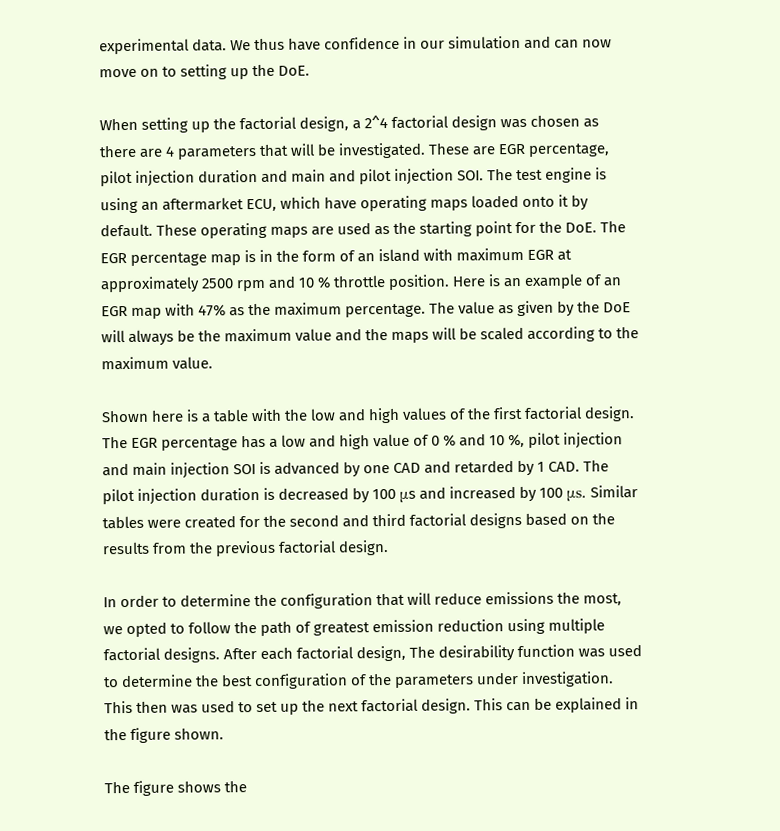experimental data. We thus have confidence in our simulation and can now move on to setting up the DoE.

When setting up the factorial design, a 2^4 factorial design was chosen as there are 4 parameters that will be investigated. These are EGR percentage, pilot injection duration and main and pilot injection SOI. The test engine is using an aftermarket ECU, which have operating maps loaded onto it by default. These operating maps are used as the starting point for the DoE. The EGR percentage map is in the form of an island with maximum EGR at approximately 2500 rpm and 10 % throttle position. Here is an example of an EGR map with 47% as the maximum percentage. The value as given by the DoE will always be the maximum value and the maps will be scaled according to the maximum value.

Shown here is a table with the low and high values of the first factorial design. The EGR percentage has a low and high value of 0 % and 10 %, pilot injection and main injection SOI is advanced by one CAD and retarded by 1 CAD. The pilot injection duration is decreased by 100 μs and increased by 100 μs. Similar tables were created for the second and third factorial designs based on the results from the previous factorial design.

In order to determine the configuration that will reduce emissions the most, we opted to follow the path of greatest emission reduction using multiple factorial designs. After each factorial design, The desirability function was used to determine the best configuration of the parameters under investigation. This then was used to set up the next factorial design. This can be explained in the figure shown.

The figure shows the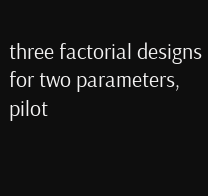three factorial designs for two parameters, pilot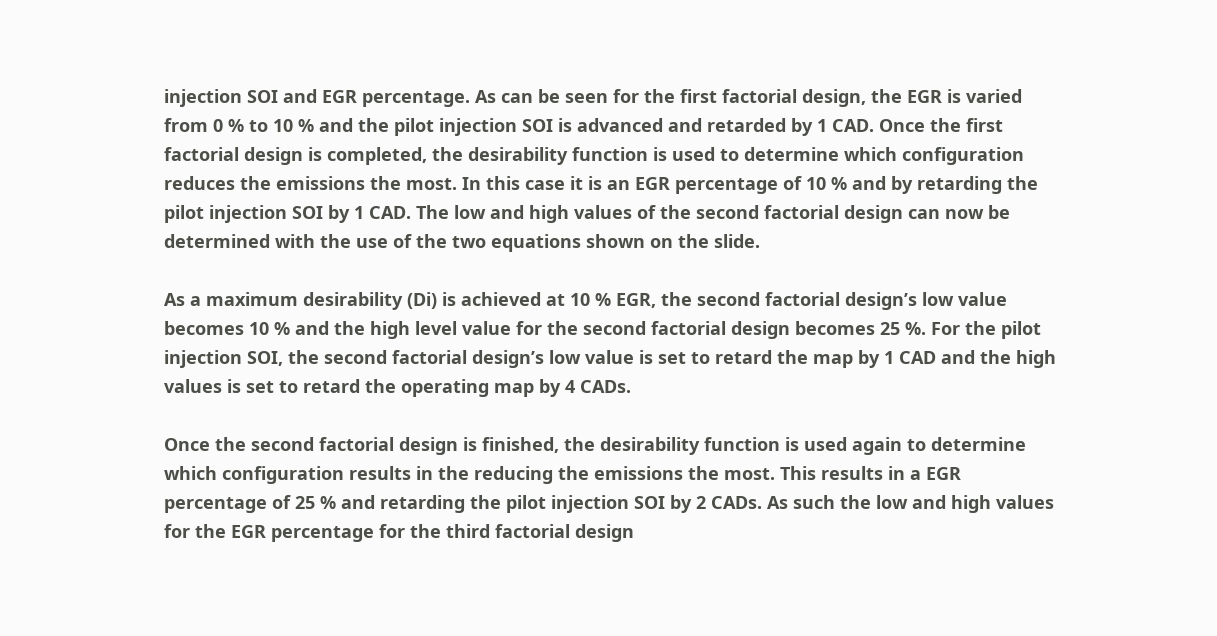injection SOI and EGR percentage. As can be seen for the first factorial design, the EGR is varied from 0 % to 10 % and the pilot injection SOI is advanced and retarded by 1 CAD. Once the first factorial design is completed, the desirability function is used to determine which configuration reduces the emissions the most. In this case it is an EGR percentage of 10 % and by retarding the pilot injection SOI by 1 CAD. The low and high values of the second factorial design can now be determined with the use of the two equations shown on the slide.

As a maximum desirability (Di) is achieved at 10 % EGR, the second factorial design’s low value becomes 10 % and the high level value for the second factorial design becomes 25 %. For the pilot injection SOI, the second factorial design’s low value is set to retard the map by 1 CAD and the high values is set to retard the operating map by 4 CADs.

Once the second factorial design is finished, the desirability function is used again to determine which configuration results in the reducing the emissions the most. This results in a EGR percentage of 25 % and retarding the pilot injection SOI by 2 CADs. As such the low and high values for the EGR percentage for the third factorial design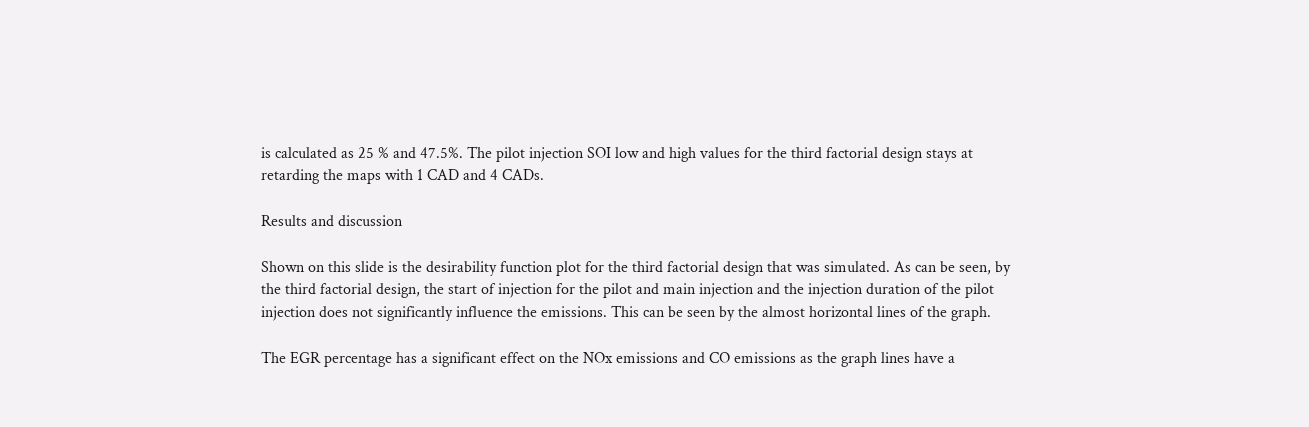is calculated as 25 % and 47.5%. The pilot injection SOI low and high values for the third factorial design stays at retarding the maps with 1 CAD and 4 CADs.

Results and discussion

Shown on this slide is the desirability function plot for the third factorial design that was simulated. As can be seen, by the third factorial design, the start of injection for the pilot and main injection and the injection duration of the pilot injection does not significantly influence the emissions. This can be seen by the almost horizontal lines of the graph.

The EGR percentage has a significant effect on the NOx emissions and CO emissions as the graph lines have a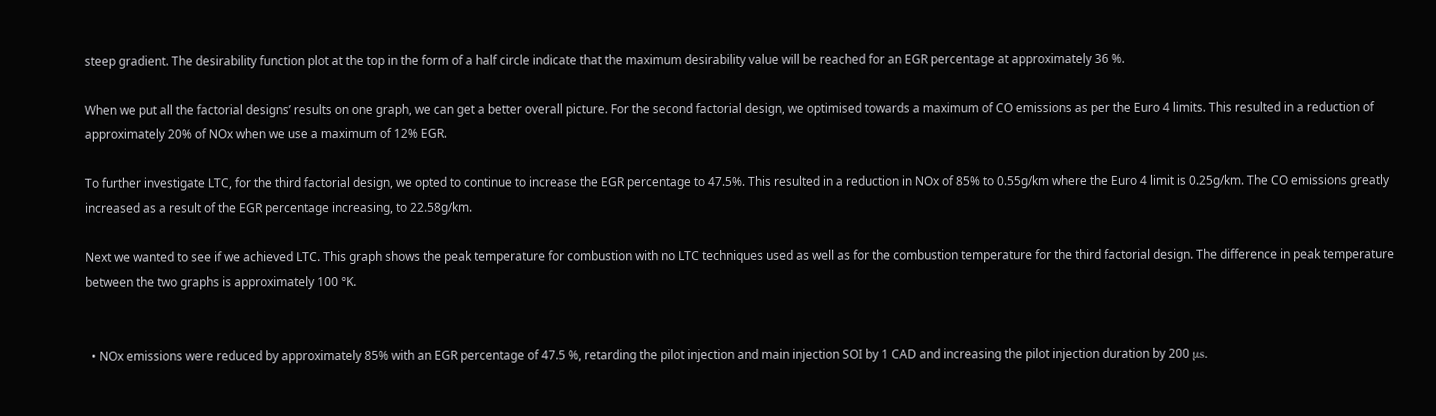steep gradient. The desirability function plot at the top in the form of a half circle indicate that the maximum desirability value will be reached for an EGR percentage at approximately 36 %.

When we put all the factorial designs’ results on one graph, we can get a better overall picture. For the second factorial design, we optimised towards a maximum of CO emissions as per the Euro 4 limits. This resulted in a reduction of approximately 20% of NOx when we use a maximum of 12% EGR.

To further investigate LTC, for the third factorial design, we opted to continue to increase the EGR percentage to 47.5%. This resulted in a reduction in NOx of 85% to 0.55g/km where the Euro 4 limit is 0.25g/km. The CO emissions greatly increased as a result of the EGR percentage increasing, to 22.58g/km.

Next we wanted to see if we achieved LTC. This graph shows the peak temperature for combustion with no LTC techniques used as well as for the combustion temperature for the third factorial design. The difference in peak temperature between the two graphs is approximately 100 °K.


  • NOx emissions were reduced by approximately 85% with an EGR percentage of 47.5 %, retarding the pilot injection and main injection SOI by 1 CAD and increasing the pilot injection duration by 200 μs.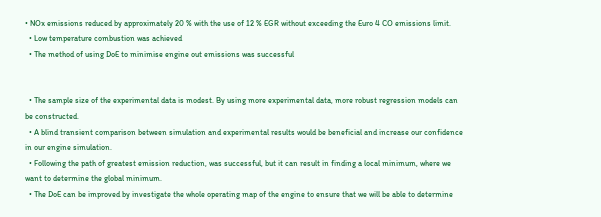• NOx emissions reduced by approximately 20 % with the use of 12 % EGR without exceeding the Euro 4 CO emissions limit.
  • Low temperature combustion was achieved
  • The method of using DoE to minimise engine out emissions was successful


  • The sample size of the experimental data is modest. By using more experimental data, more robust regression models can be constructed.
  • A blind transient comparison between simulation and experimental results would be beneficial and increase our confidence in our engine simulation.
  • Following the path of greatest emission reduction, was successful, but it can result in finding a local minimum, where we want to determine the global minimum.
  • The DoE can be improved by investigate the whole operating map of the engine to ensure that we will be able to determine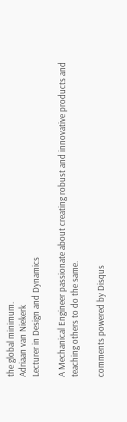the global minimum.
Adriaan van Niekerk
Lecturer in Design and Dynamics

A Mechanical Engineer passionate about creating robust and innovative products and teaching others to do the same.

comments powered by Disqus